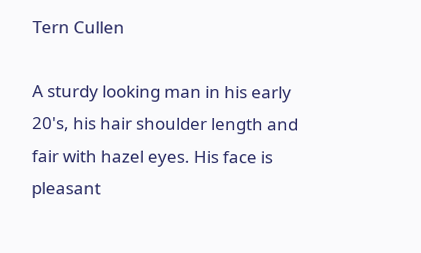Tern Cullen

A sturdy looking man in his early 20's, his hair shoulder length and fair with hazel eyes. His face is pleasant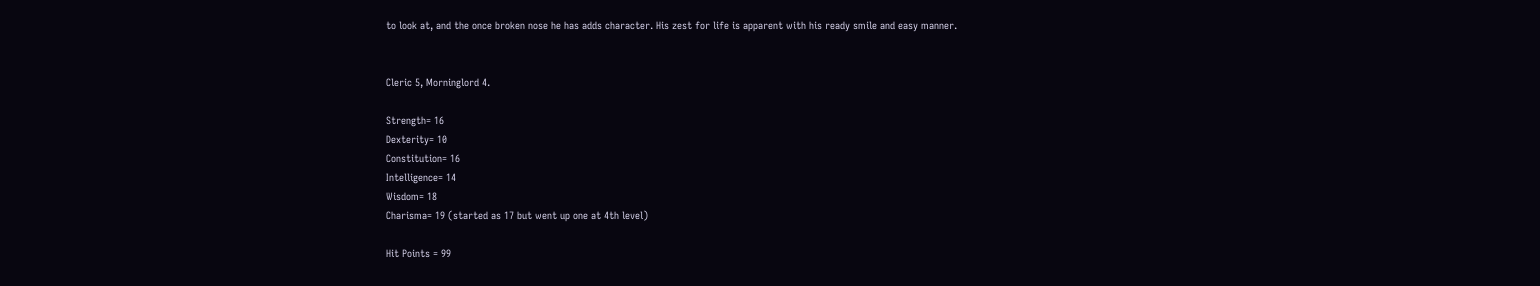to look at, and the once broken nose he has adds character. His zest for life is apparent with his ready smile and easy manner.


Cleric 5, Morninglord 4.

Strength= 16
Dexterity= 10
Constitution= 16
Intelligence= 14
Wisdom= 18
Charisma= 19 (started as 17 but went up one at 4th level)

Hit Points = 99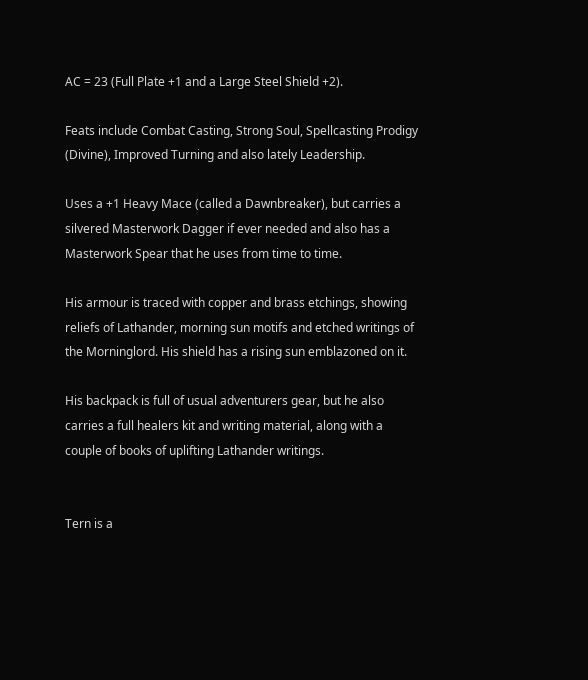AC = 23 (Full Plate +1 and a Large Steel Shield +2).

Feats include Combat Casting, Strong Soul, Spellcasting Prodigy (Divine), Improved Turning and also lately Leadership.

Uses a +1 Heavy Mace (called a Dawnbreaker), but carries a silvered Masterwork Dagger if ever needed and also has a Masterwork Spear that he uses from time to time.

His armour is traced with copper and brass etchings, showing reliefs of Lathander, morning sun motifs and etched writings of the Morninglord. His shield has a rising sun emblazoned on it.

His backpack is full of usual adventurers gear, but he also carries a full healers kit and writing material, along with a couple of books of uplifting Lathander writings.


Tern is a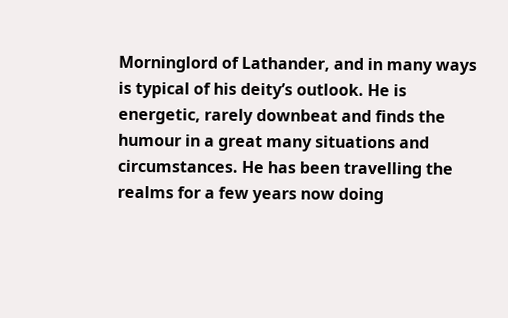Morninglord of Lathander, and in many ways is typical of his deity’s outlook. He is energetic, rarely downbeat and finds the humour in a great many situations and circumstances. He has been travelling the realms for a few years now doing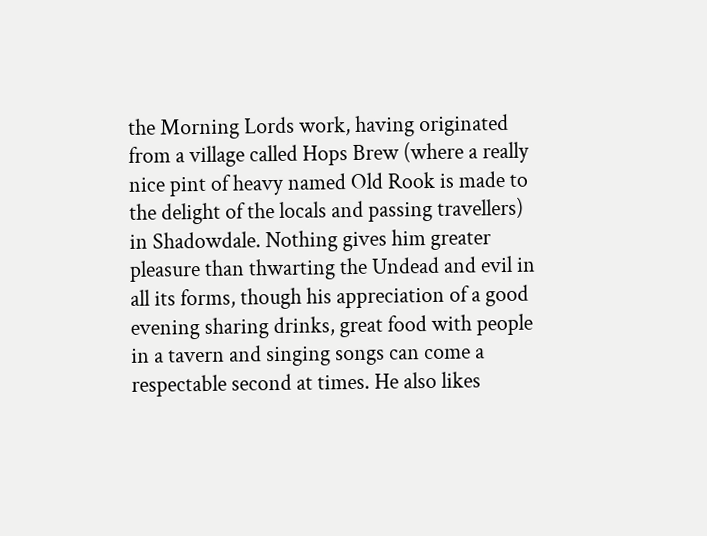the Morning Lords work, having originated from a village called Hops Brew (where a really nice pint of heavy named Old Rook is made to the delight of the locals and passing travellers) in Shadowdale. Nothing gives him greater pleasure than thwarting the Undead and evil in all its forms, though his appreciation of a good evening sharing drinks, great food with people in a tavern and singing songs can come a respectable second at times. He also likes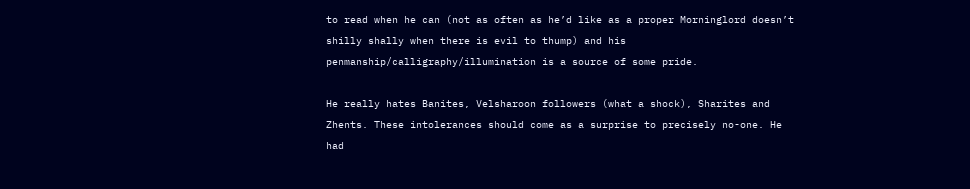to read when he can (not as often as he’d like as a proper Morninglord doesn’t shilly shally when there is evil to thump) and his penmanship/calligraphy/illumination is a source of some pride.

He really hates Banites, Velsharoon followers (what a shock), Sharites and Zhents. These intolerances should come as a surprise to precisely no-one. He had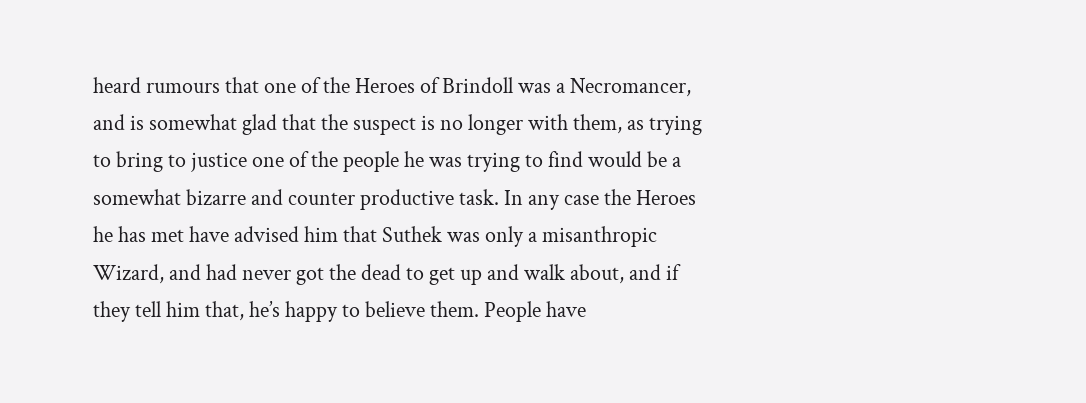heard rumours that one of the Heroes of Brindoll was a Necromancer, and is somewhat glad that the suspect is no longer with them, as trying to bring to justice one of the people he was trying to find would be a somewhat bizarre and counter productive task. In any case the Heroes he has met have advised him that Suthek was only a misanthropic Wizard, and had never got the dead to get up and walk about, and if they tell him that, he’s happy to believe them. People have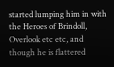started lumping him in with the Heroes of Brindoll, Overlook etc etc, and though he is flattered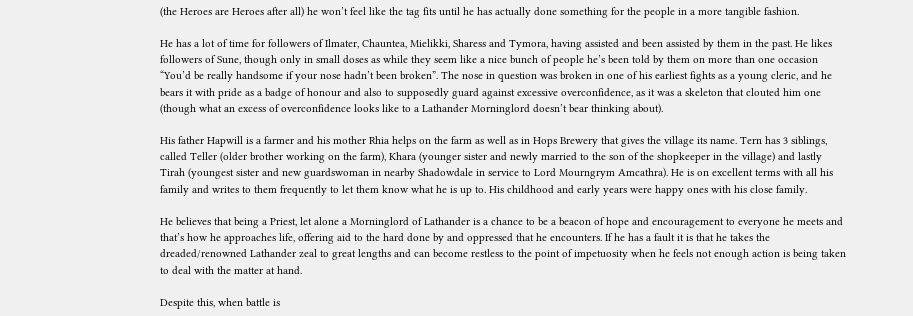(the Heroes are Heroes after all) he won’t feel like the tag fits until he has actually done something for the people in a more tangible fashion.

He has a lot of time for followers of Ilmater, Chauntea, Mielikki, Sharess and Tymora, having assisted and been assisted by them in the past. He likes followers of Sune, though only in small doses as while they seem like a nice bunch of people he’s been told by them on more than one occasion “You’d be really handsome if your nose hadn’t been broken”. The nose in question was broken in one of his earliest fights as a young cleric, and he bears it with pride as a badge of honour and also to supposedly guard against excessive overconfidence, as it was a skeleton that clouted him one (though what an excess of overconfidence looks like to a Lathander Morninglord doesn’t bear thinking about).

His father Hapwill is a farmer and his mother Rhia helps on the farm as well as in Hops Brewery that gives the village its name. Tern has 3 siblings, called Teller (older brother working on the farm), Khara (younger sister and newly married to the son of the shopkeeper in the village) and lastly Tirah (youngest sister and new guardswoman in nearby Shadowdale in service to Lord Mourngrym Amcathra). He is on excellent terms with all his family and writes to them frequently to let them know what he is up to. His childhood and early years were happy ones with his close family.

He believes that being a Priest, let alone a Morninglord of Lathander is a chance to be a beacon of hope and encouragement to everyone he meets and that’s how he approaches life, offering aid to the hard done by and oppressed that he encounters. If he has a fault it is that he takes the dreaded/renowned Lathander zeal to great lengths and can become restless to the point of impetuosity when he feels not enough action is being taken to deal with the matter at hand.

Despite this, when battle is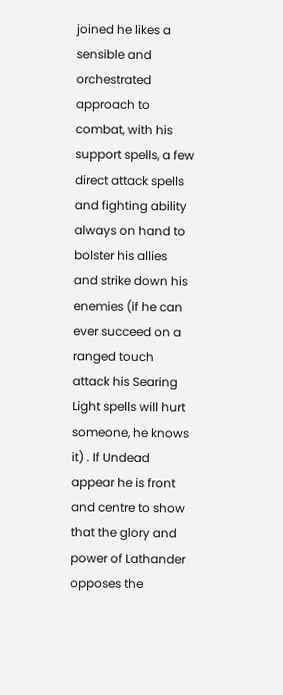joined he likes a sensible and orchestrated approach to combat, with his support spells, a few direct attack spells and fighting ability always on hand to bolster his allies and strike down his enemies (if he can ever succeed on a ranged touch attack his Searing Light spells will hurt someone, he knows it) . If Undead appear he is front and centre to show that the glory and power of Lathander opposes the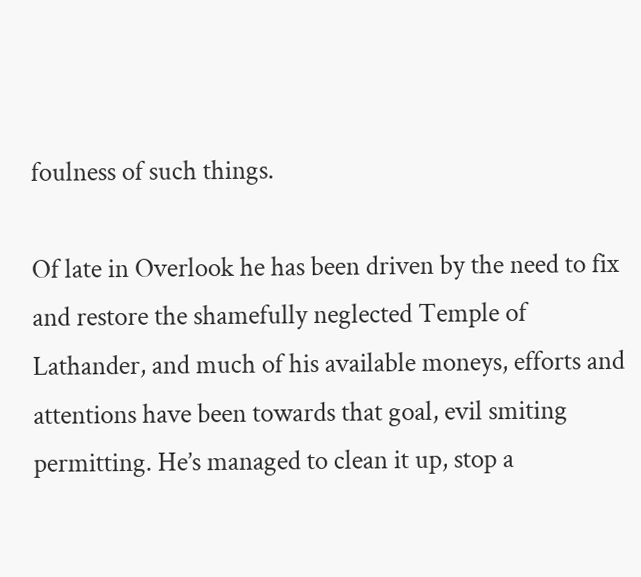foulness of such things.

Of late in Overlook he has been driven by the need to fix and restore the shamefully neglected Temple of Lathander, and much of his available moneys, efforts and attentions have been towards that goal, evil smiting permitting. He’s managed to clean it up, stop a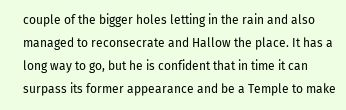couple of the bigger holes letting in the rain and also managed to reconsecrate and Hallow the place. It has a long way to go, but he is confident that in time it can surpass its former appearance and be a Temple to make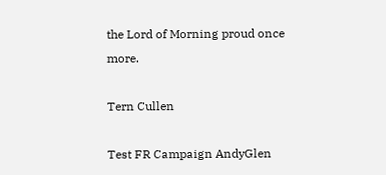the Lord of Morning proud once more.

Tern Cullen

Test FR Campaign AndyGlen